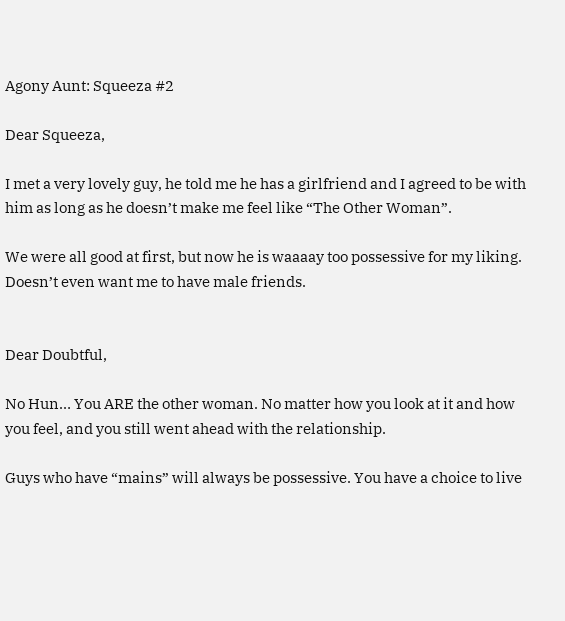Agony Aunt: Squeeza #2

Dear Squeeza,

I met a very lovely guy, he told me he has a girlfriend and I agreed to be with him as long as he doesn’t make me feel like “The Other Woman”.

We were all good at first, but now he is waaaay too possessive for my liking. Doesn’t even want me to have male friends.


Dear Doubtful,

No Hun… You ARE the other woman. No matter how you look at it and how you feel, and you still went ahead with the relationship.

Guys who have “mains” will always be possessive. You have a choice to live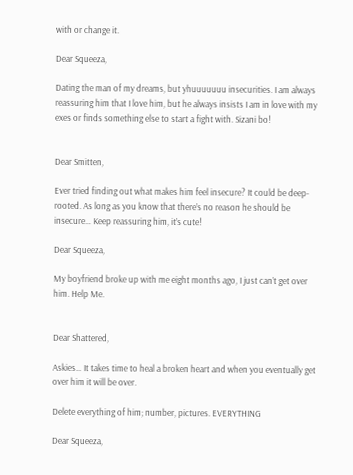with or change it.

Dear Squeeza,

Dating the man of my dreams, but yhuuuuuuu insecurities. I am always reassuring him that I love him, but he always insists I am in love with my exes or finds something else to start a fight with. Sizani bo!


Dear Smitten,

Ever tried finding out what makes him feel insecure? It could be deep-rooted. As long as you know that there’s no reason he should be insecure… Keep reassuring him, it’s cute!

Dear Squeeza,

My boyfriend broke up with me eight months ago, I just can’t get over him. Help Me.


Dear Shattered,

Askies… It takes time to heal a broken heart and when you eventually get over him it will be over.

Delete everything of him; number, pictures. EVERYTHING

Dear Squeeza,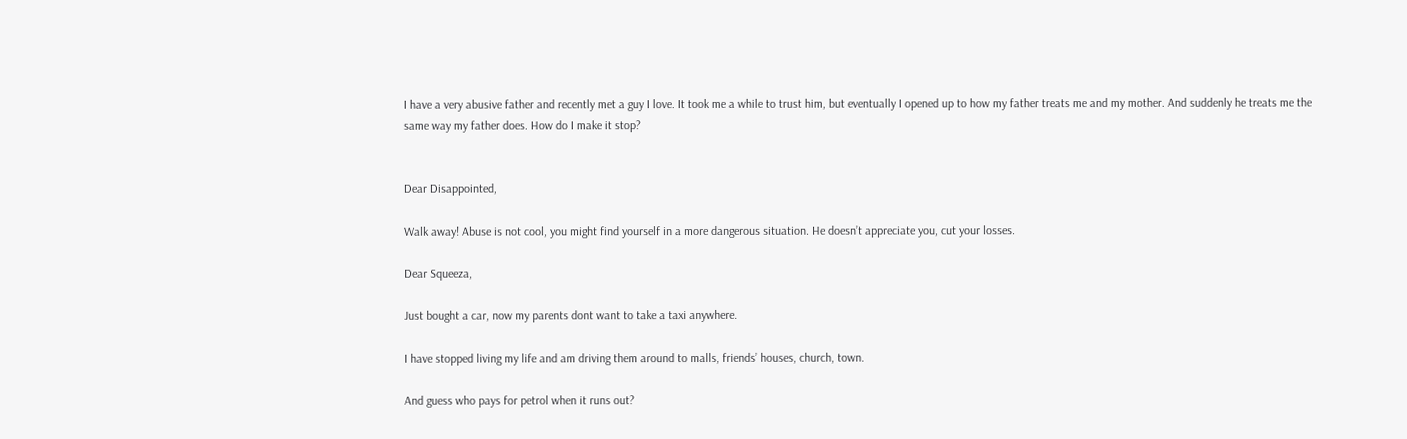I have a very abusive father and recently met a guy I love. It took me a while to trust him, but eventually I opened up to how my father treats me and my mother. And suddenly he treats me the same way my father does. How do I make it stop?


Dear Disappointed,

Walk away! Abuse is not cool, you might find yourself in a more dangerous situation. He doesn’t appreciate you, cut your losses.

Dear Squeeza,

Just bought a car, now my parents dont want to take a taxi anywhere.

I have stopped living my life and am driving them around to malls, friends’ houses, church, town.

And guess who pays for petrol when it runs out?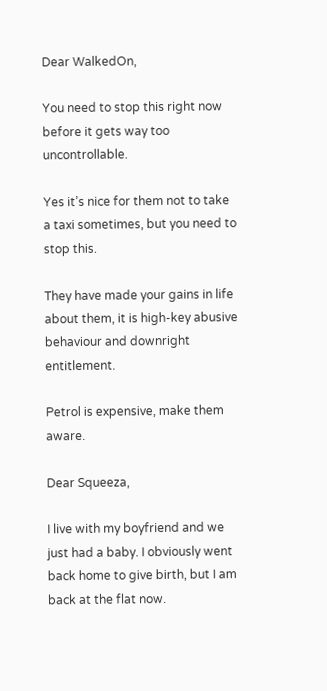Dear WalkedOn,

You need to stop this right now before it gets way too uncontrollable.

Yes it’s nice for them not to take a taxi sometimes, but you need to stop this.

They have made your gains in life about them, it is high-key abusive behaviour and downright entitlement.

Petrol is expensive, make them aware.

Dear Squeeza,

I live with my boyfriend and we just had a baby. I obviously went back home to give birth, but I am back at the flat now.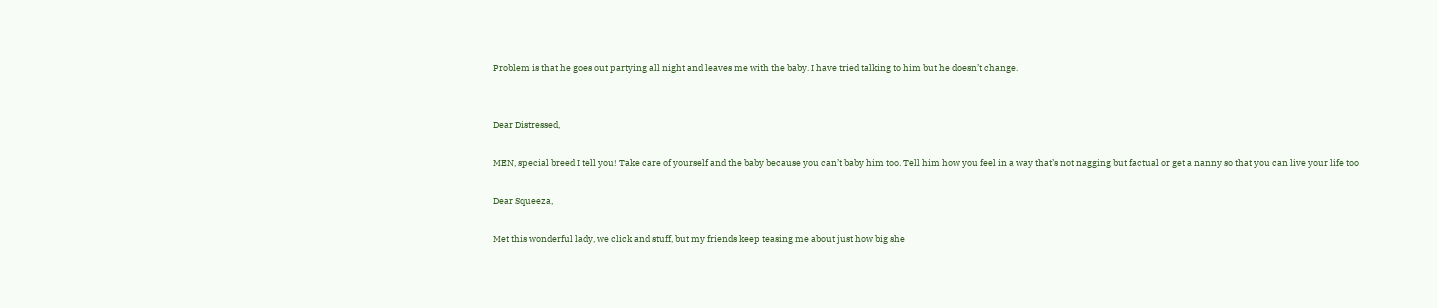Problem is that he goes out partying all night and leaves me with the baby. I have tried talking to him but he doesn’t change.


Dear Distressed,

MEN, special breed I tell you! Take care of yourself and the baby because you can’t baby him too. Tell him how you feel in a way that’s not nagging but factual or get a nanny so that you can live your life too

Dear Squeeza,

Met this wonderful lady, we click and stuff, but my friends keep teasing me about just how big she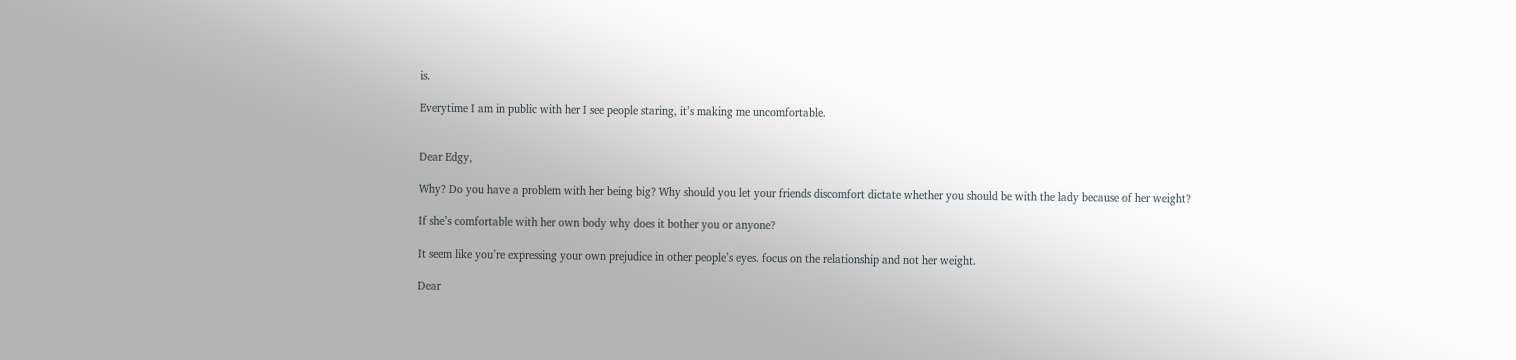is.

Everytime I am in public with her I see people staring, it’s making me uncomfortable.


Dear Edgy,

Why? Do you have a problem with her being big? Why should you let your friends discomfort dictate whether you should be with the lady because of her weight?

If she’s comfortable with her own body why does it bother you or anyone?

It seem like you’re expressing your own prejudice in other people’s eyes. focus on the relationship and not her weight.

Dear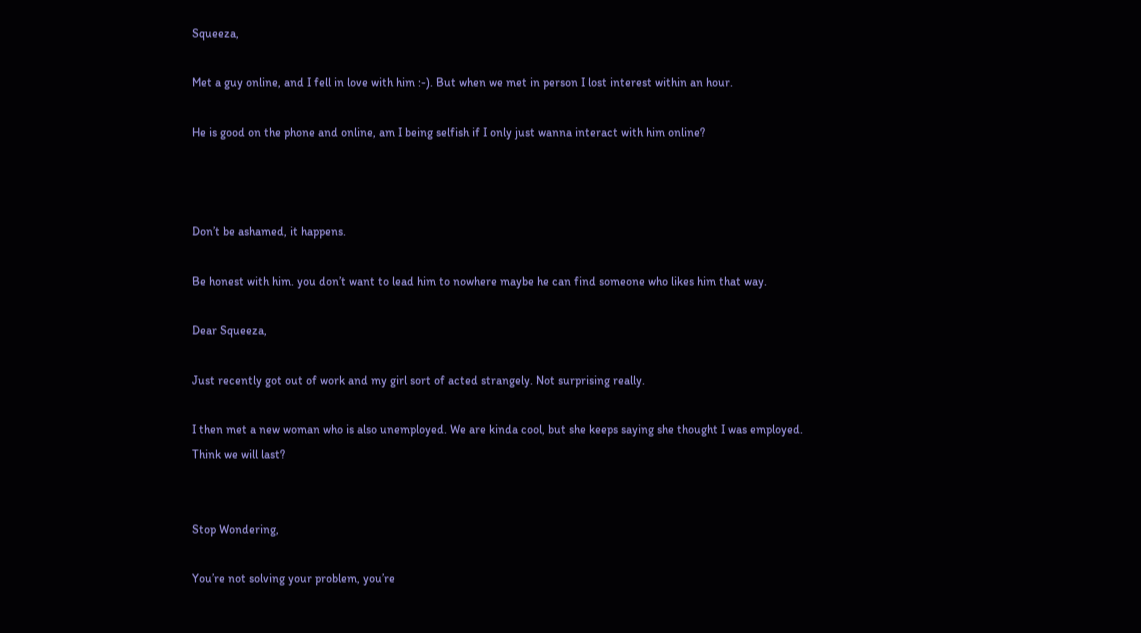Squeeza,

Met a guy online, and I fell in love with him :-). But when we met in person I lost interest within an hour.

He is good on the phone and online, am I being selfish if I only just wanna interact with him online?



Don’t be ashamed, it happens.

Be honest with him. you don’t want to lead him to nowhere maybe he can find someone who likes him that way.

Dear Squeeza,

Just recently got out of work and my girl sort of acted strangely. Not surprising really.

I then met a new woman who is also unemployed. We are kinda cool, but she keeps saying she thought I was employed. Think we will last?


Stop Wondering,

You’re not solving your problem, you’re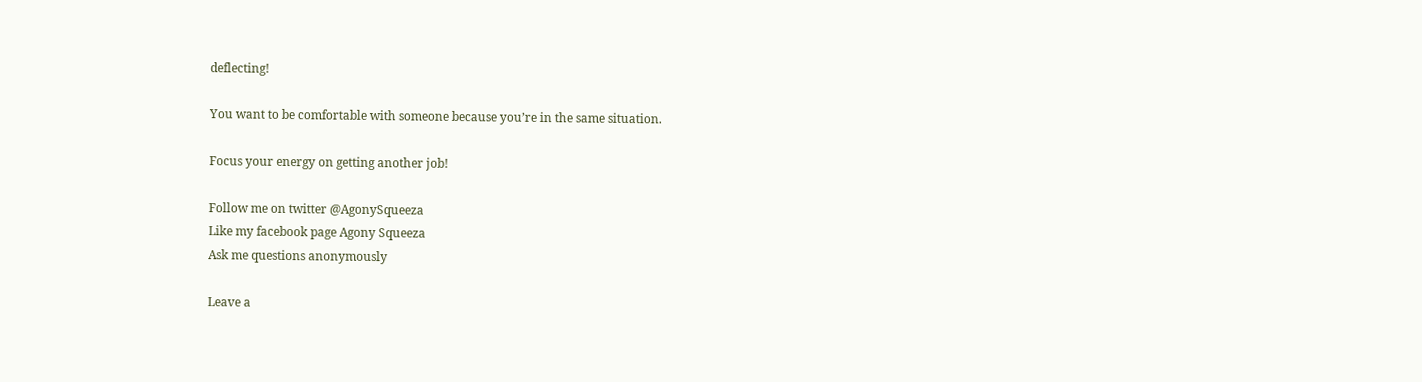deflecting!

You want to be comfortable with someone because you’re in the same situation.

Focus your energy on getting another job!

Follow me on twitter @AgonySqueeza
Like my facebook page Agony Squeeza
Ask me questions anonymously

Leave a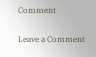Comment

Leave a Comment